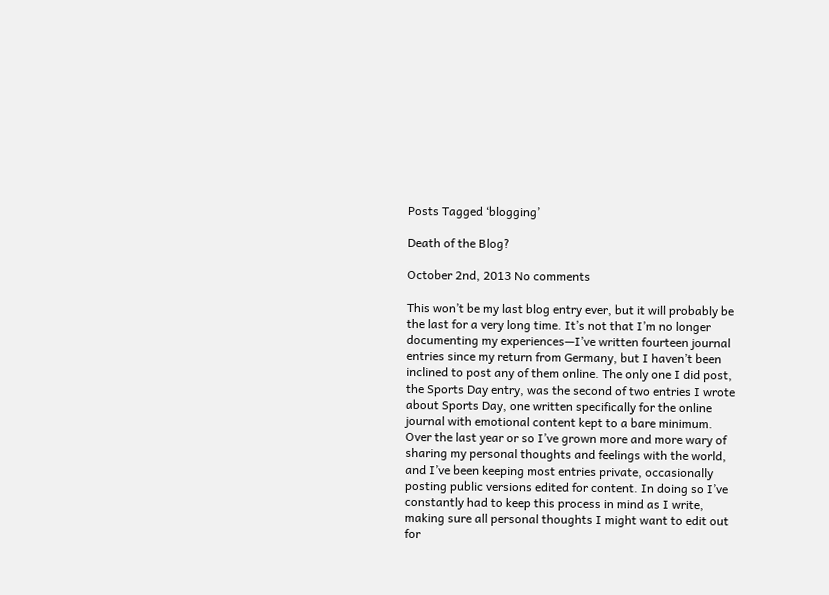Posts Tagged ‘blogging’

Death of the Blog?

October 2nd, 2013 No comments

This won’t be my last blog entry ever, but it will probably be the last for a very long time. It’s not that I’m no longer documenting my experiences—I’ve written fourteen journal entries since my return from Germany, but I haven’t been inclined to post any of them online. The only one I did post, the Sports Day entry, was the second of two entries I wrote about Sports Day, one written specifically for the online journal with emotional content kept to a bare minimum. Over the last year or so I’ve grown more and more wary of sharing my personal thoughts and feelings with the world, and I’ve been keeping most entries private, occasionally posting public versions edited for content. In doing so I’ve constantly had to keep this process in mind as I write, making sure all personal thoughts I might want to edit out for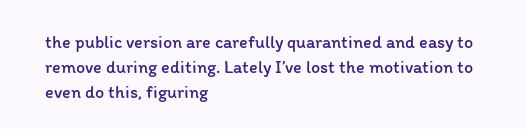the public version are carefully quarantined and easy to remove during editing. Lately I’ve lost the motivation to even do this, figuring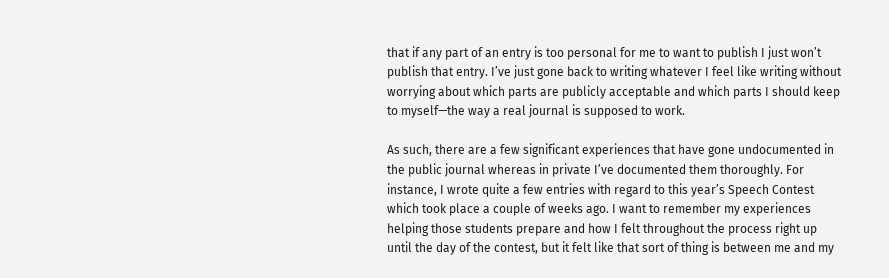that if any part of an entry is too personal for me to want to publish I just won’t publish that entry. I’ve just gone back to writing whatever I feel like writing without worrying about which parts are publicly acceptable and which parts I should keep to myself—the way a real journal is supposed to work.

As such, there are a few significant experiences that have gone undocumented in the public journal whereas in private I’ve documented them thoroughly. For instance, I wrote quite a few entries with regard to this year’s Speech Contest which took place a couple of weeks ago. I want to remember my experiences helping those students prepare and how I felt throughout the process right up until the day of the contest, but it felt like that sort of thing is between me and my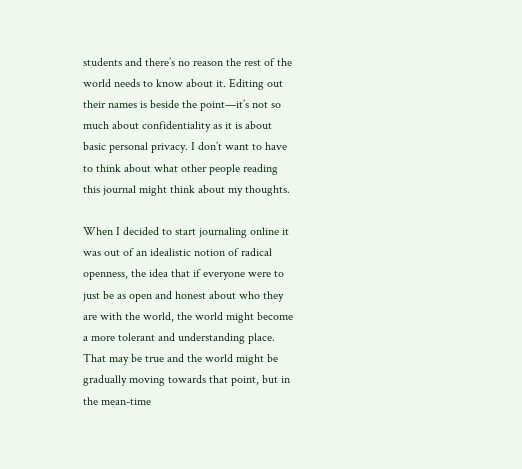students and there’s no reason the rest of the world needs to know about it. Editing out their names is beside the point—it’s not so much about confidentiality as it is about basic personal privacy. I don’t want to have to think about what other people reading this journal might think about my thoughts.

When I decided to start journaling online it was out of an idealistic notion of radical openness, the idea that if everyone were to just be as open and honest about who they are with the world, the world might become a more tolerant and understanding place. That may be true and the world might be gradually moving towards that point, but in the mean-time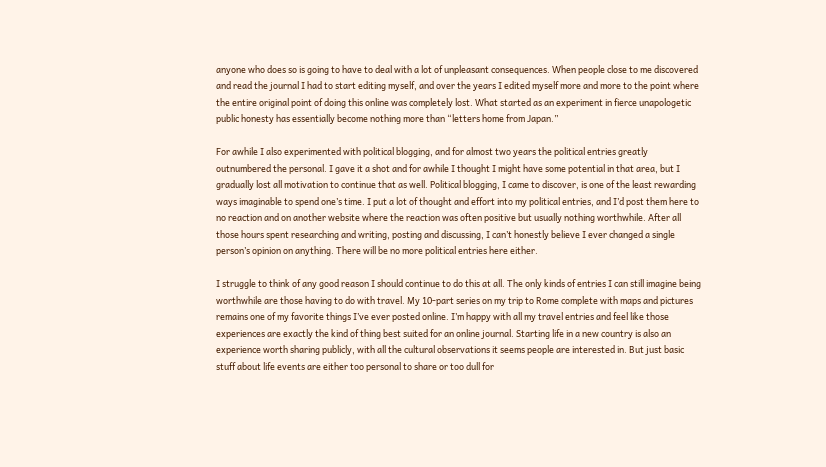anyone who does so is going to have to deal with a lot of unpleasant consequences. When people close to me discovered and read the journal I had to start editing myself, and over the years I edited myself more and more to the point where the entire original point of doing this online was completely lost. What started as an experiment in fierce unapologetic public honesty has essentially become nothing more than “letters home from Japan.”

For awhile I also experimented with political blogging, and for almost two years the political entries greatly outnumbered the personal. I gave it a shot and for awhile I thought I might have some potential in that area, but I gradually lost all motivation to continue that as well. Political blogging, I came to discover, is one of the least rewarding ways imaginable to spend one’s time. I put a lot of thought and effort into my political entries, and I’d post them here to no reaction and on another website where the reaction was often positive but usually nothing worthwhile. After all those hours spent researching and writing, posting and discussing, I can’t honestly believe I ever changed a single person’s opinion on anything. There will be no more political entries here either.

I struggle to think of any good reason I should continue to do this at all. The only kinds of entries I can still imagine being worthwhile are those having to do with travel. My 10-part series on my trip to Rome complete with maps and pictures remains one of my favorite things I’ve ever posted online. I’m happy with all my travel entries and feel like those experiences are exactly the kind of thing best suited for an online journal. Starting life in a new country is also an experience worth sharing publicly, with all the cultural observations it seems people are interested in. But just basic stuff about life events are either too personal to share or too dull for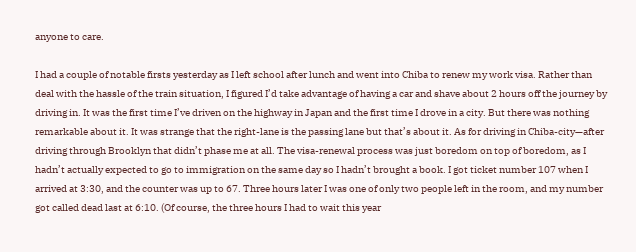anyone to care.

I had a couple of notable firsts yesterday as I left school after lunch and went into Chiba to renew my work visa. Rather than deal with the hassle of the train situation, I figured I’d take advantage of having a car and shave about 2 hours off the journey by driving in. It was the first time I’ve driven on the highway in Japan and the first time I drove in a city. But there was nothing remarkable about it. It was strange that the right-lane is the passing lane but that’s about it. As for driving in Chiba-city—after driving through Brooklyn that didn’t phase me at all. The visa-renewal process was just boredom on top of boredom, as I hadn’t actually expected to go to immigration on the same day so I hadn’t brought a book. I got ticket number 107 when I arrived at 3:30, and the counter was up to 67. Three hours later I was one of only two people left in the room, and my number got called dead last at 6:10. (Of course, the three hours I had to wait this year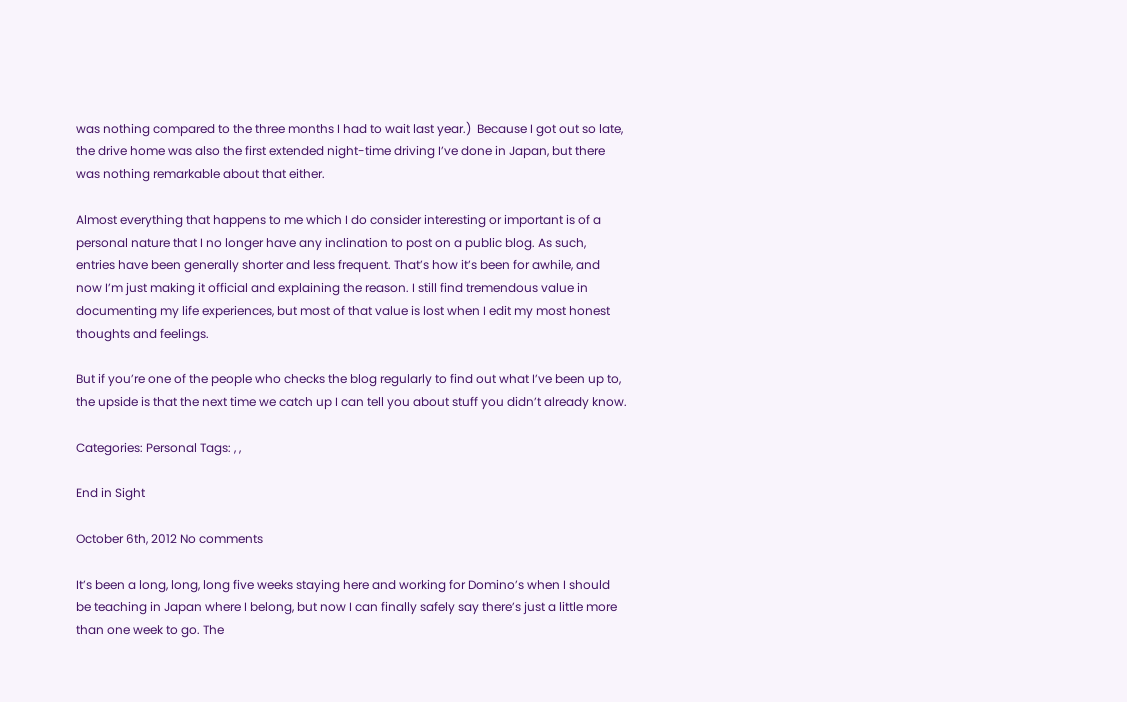was nothing compared to the three months I had to wait last year.)  Because I got out so late, the drive home was also the first extended night-time driving I’ve done in Japan, but there was nothing remarkable about that either.

Almost everything that happens to me which I do consider interesting or important is of a personal nature that I no longer have any inclination to post on a public blog. As such, entries have been generally shorter and less frequent. That’s how it’s been for awhile, and now I’m just making it official and explaining the reason. I still find tremendous value in documenting my life experiences, but most of that value is lost when I edit my most honest thoughts and feelings.

But if you’re one of the people who checks the blog regularly to find out what I’ve been up to, the upside is that the next time we catch up I can tell you about stuff you didn’t already know.

Categories: Personal Tags: , ,

End in Sight

October 6th, 2012 No comments

It’s been a long, long, long five weeks staying here and working for Domino’s when I should be teaching in Japan where I belong, but now I can finally safely say there’s just a little more than one week to go. The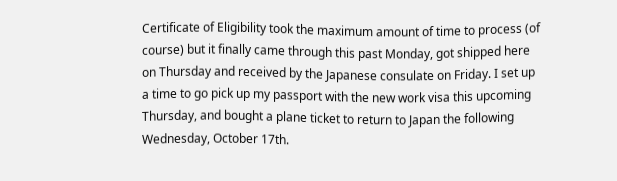Certificate of Eligibility took the maximum amount of time to process (of course) but it finally came through this past Monday, got shipped here on Thursday and received by the Japanese consulate on Friday. I set up a time to go pick up my passport with the new work visa this upcoming Thursday, and bought a plane ticket to return to Japan the following Wednesday, October 17th.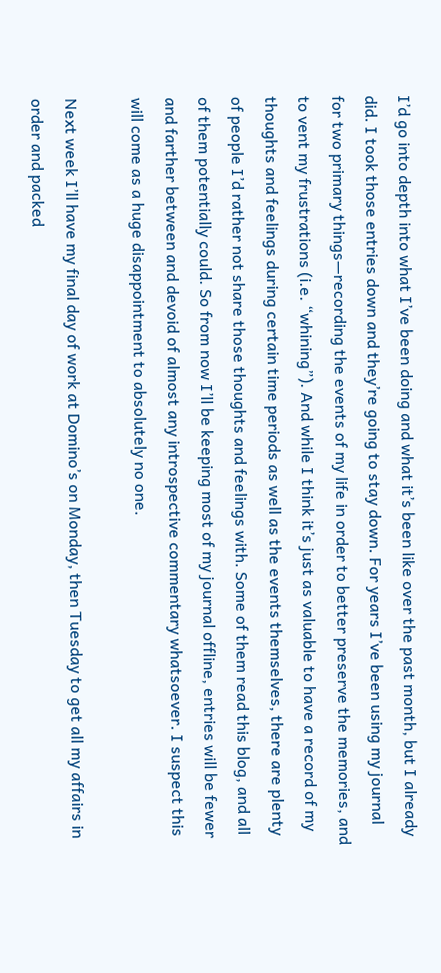I’d go into depth into what I’ve been doing and what it’s been like over the past month, but I already did. I took those entries down and they’re going to stay down. For years I’ve been using my journal for two primary things—recording the events of my life in order to better preserve the memories, and to vent my frustrations (i.e. “whining”). And while I think it’s just as valuable to have a record of my thoughts and feelings during certain time periods as well as the events themselves, there are plenty of people I’d rather not share those thoughts and feelings with. Some of them read this blog, and all of them potentially could. So from now I’ll be keeping most of my journal offline, entries will be fewer and farther between and devoid of almost any introspective commentary whatsoever. I suspect this will come as a huge disappointment to absolutely no one.

Next week I’ll have my final day of work at Domino’s on Monday, then Tuesday to get all my affairs in order and packed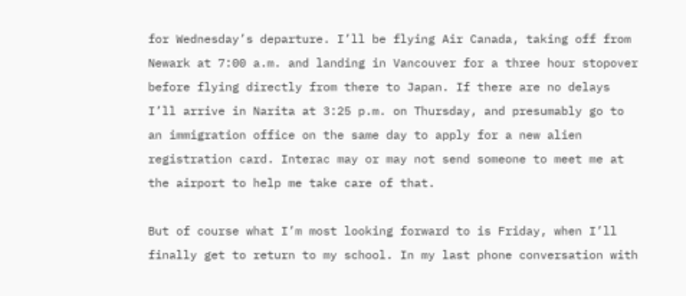for Wednesday’s departure. I’ll be flying Air Canada, taking off from Newark at 7:00 a.m. and landing in Vancouver for a three hour stopover before flying directly from there to Japan. If there are no delays I’ll arrive in Narita at 3:25 p.m. on Thursday, and presumably go to an immigration office on the same day to apply for a new alien registration card. Interac may or may not send someone to meet me at the airport to help me take care of that.

But of course what I’m most looking forward to is Friday, when I’ll finally get to return to my school. In my last phone conversation with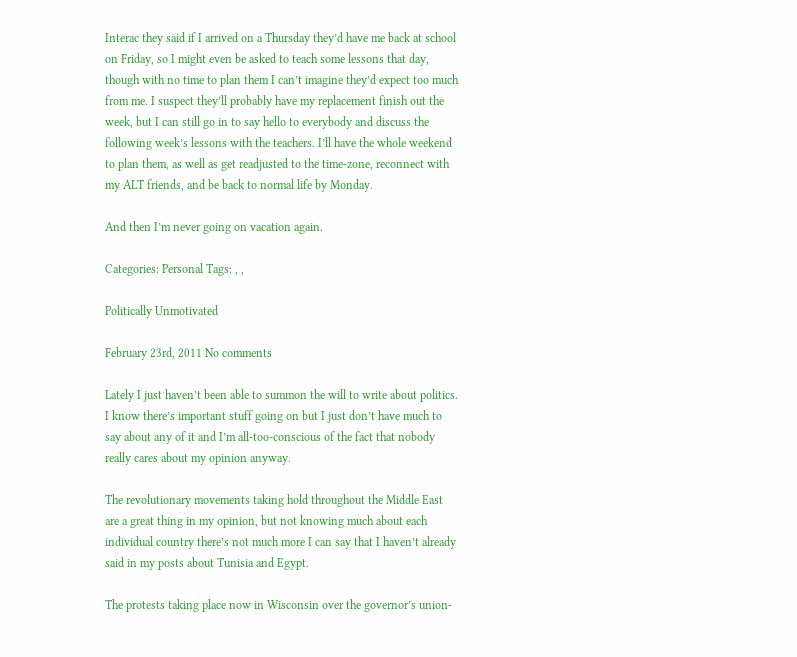Interac they said if I arrived on a Thursday they’d have me back at school on Friday, so I might even be asked to teach some lessons that day, though with no time to plan them I can’t imagine they’d expect too much from me. I suspect they’ll probably have my replacement finish out the week, but I can still go in to say hello to everybody and discuss the following week’s lessons with the teachers. I’ll have the whole weekend to plan them, as well as get readjusted to the time-zone, reconnect with my ALT friends, and be back to normal life by Monday.

And then I’m never going on vacation again.

Categories: Personal Tags: , ,

Politically Unmotivated

February 23rd, 2011 No comments

Lately I just haven’t been able to summon the will to write about politics. I know there’s important stuff going on but I just don’t have much to say about any of it and I’m all-too-conscious of the fact that nobody really cares about my opinion anyway.

The revolutionary movements taking hold throughout the Middle East are a great thing in my opinion, but not knowing much about each individual country there’s not much more I can say that I haven’t already said in my posts about Tunisia and Egypt.

The protests taking place now in Wisconsin over the governor’s union-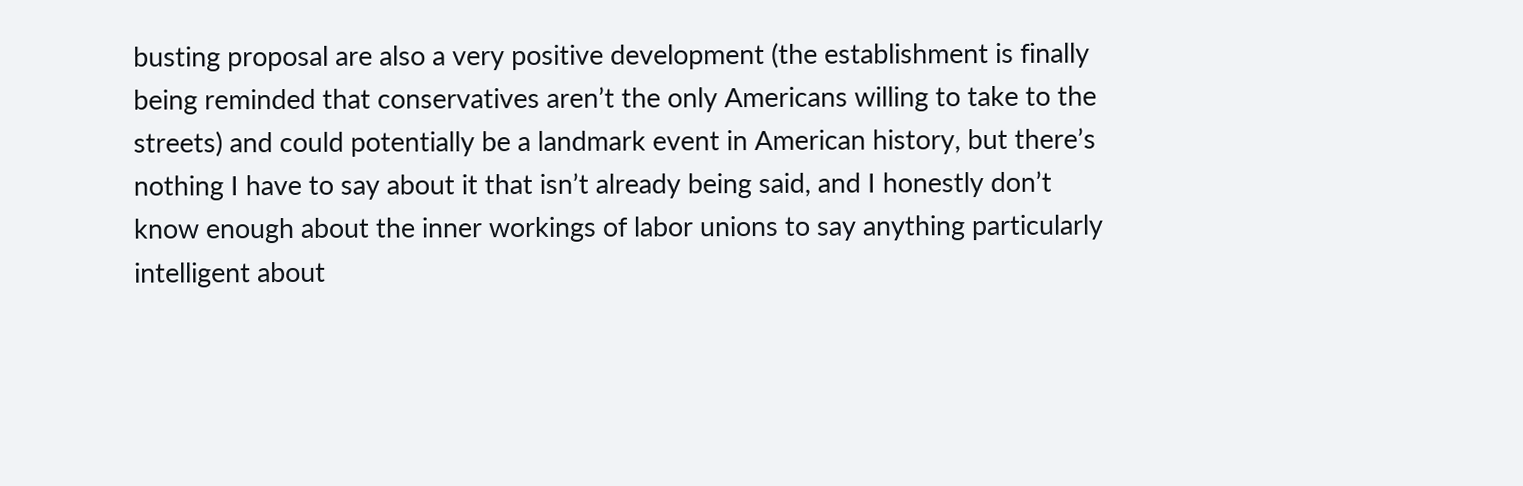busting proposal are also a very positive development (the establishment is finally being reminded that conservatives aren’t the only Americans willing to take to the streets) and could potentially be a landmark event in American history, but there’s nothing I have to say about it that isn’t already being said, and I honestly don’t know enough about the inner workings of labor unions to say anything particularly intelligent about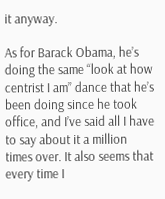it anyway.

As for Barack Obama, he’s doing the same “look at how centrist I am” dance that he’s been doing since he took office, and I’ve said all I have to say about it a million times over. It also seems that every time I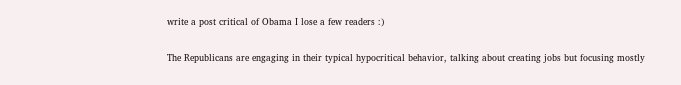write a post critical of Obama I lose a few readers :)

The Republicans are engaging in their typical hypocritical behavior, talking about creating jobs but focusing mostly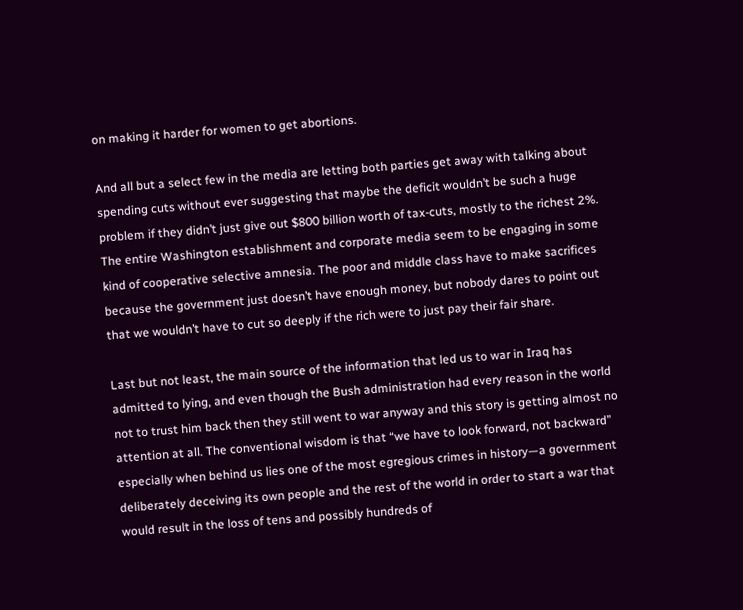on making it harder for women to get abortions.

And all but a select few in the media are letting both parties get away with talking about spending cuts without ever suggesting that maybe the deficit wouldn’t be such a huge problem if they didn’t just give out $800 billion worth of tax-cuts, mostly to the richest 2%. The entire Washington establishment and corporate media seem to be engaging in some kind of cooperative selective amnesia. The poor and middle class have to make sacrifices because the government just doesn’t have enough money, but nobody dares to point out that we wouldn’t have to cut so deeply if the rich were to just pay their fair share.

Last but not least, the main source of the information that led us to war in Iraq has admitted to lying, and even though the Bush administration had every reason in the world not to trust him back then they still went to war anyway and this story is getting almost no attention at all. The conventional wisdom is that “we have to look forward, not backward” especially when behind us lies one of the most egregious crimes in history—a government deliberately deceiving its own people and the rest of the world in order to start a war that would result in the loss of tens and possibly hundreds of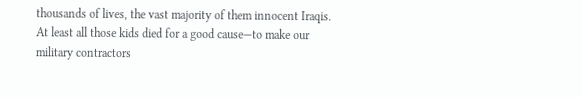thousands of lives, the vast majority of them innocent Iraqis. At least all those kids died for a good cause—to make our military contractors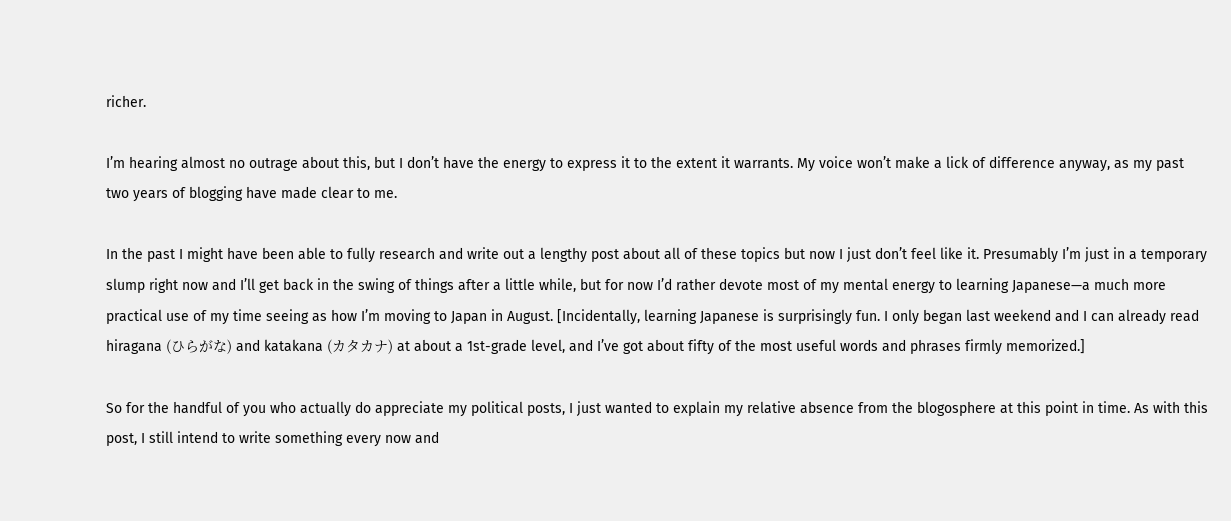richer.

I’m hearing almost no outrage about this, but I don’t have the energy to express it to the extent it warrants. My voice won’t make a lick of difference anyway, as my past two years of blogging have made clear to me.

In the past I might have been able to fully research and write out a lengthy post about all of these topics but now I just don’t feel like it. Presumably I’m just in a temporary slump right now and I’ll get back in the swing of things after a little while, but for now I’d rather devote most of my mental energy to learning Japanese—a much more practical use of my time seeing as how I’m moving to Japan in August. [Incidentally, learning Japanese is surprisingly fun. I only began last weekend and I can already read hiragana (ひらがな) and katakana (カタカナ) at about a 1st-grade level, and I’ve got about fifty of the most useful words and phrases firmly memorized.]

So for the handful of you who actually do appreciate my political posts, I just wanted to explain my relative absence from the blogosphere at this point in time. As with this post, I still intend to write something every now and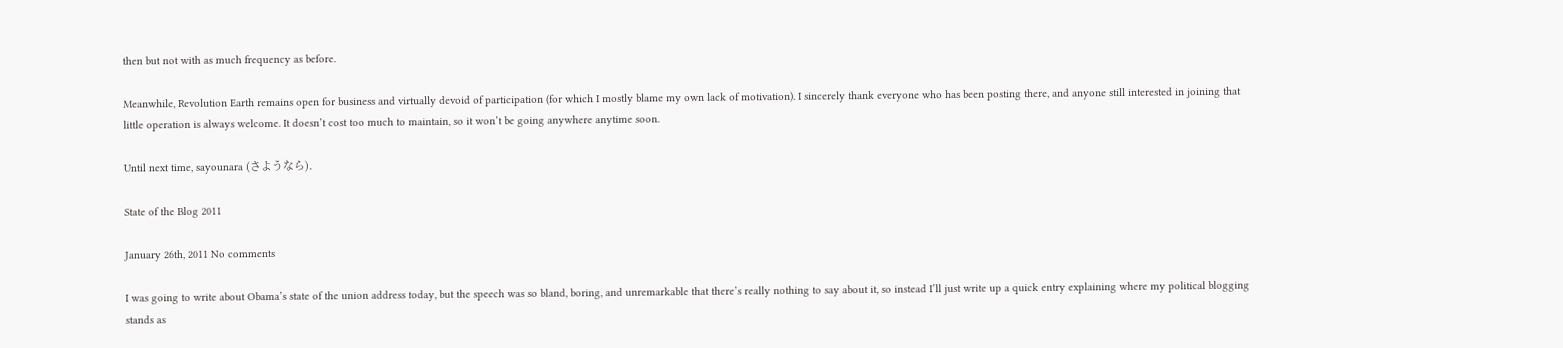then but not with as much frequency as before.

Meanwhile, Revolution Earth remains open for business and virtually devoid of participation (for which I mostly blame my own lack of motivation). I sincerely thank everyone who has been posting there, and anyone still interested in joining that little operation is always welcome. It doesn’t cost too much to maintain, so it won’t be going anywhere anytime soon.

Until next time, sayounara (さようなら).

State of the Blog 2011

January 26th, 2011 No comments

I was going to write about Obama’s state of the union address today, but the speech was so bland, boring, and unremarkable that there’s really nothing to say about it, so instead I’ll just write up a quick entry explaining where my political blogging stands as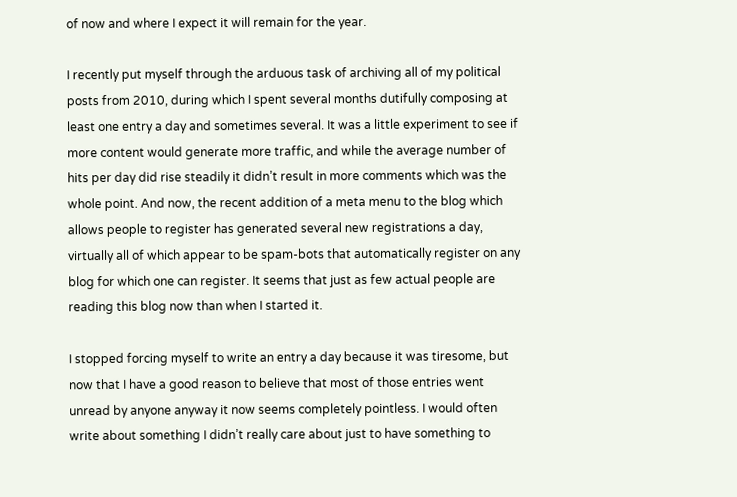of now and where I expect it will remain for the year.

I recently put myself through the arduous task of archiving all of my political posts from 2010, during which I spent several months dutifully composing at least one entry a day and sometimes several. It was a little experiment to see if more content would generate more traffic, and while the average number of hits per day did rise steadily it didn’t result in more comments which was the whole point. And now, the recent addition of a meta menu to the blog which allows people to register has generated several new registrations a day, virtually all of which appear to be spam-bots that automatically register on any blog for which one can register. It seems that just as few actual people are reading this blog now than when I started it.

I stopped forcing myself to write an entry a day because it was tiresome, but now that I have a good reason to believe that most of those entries went unread by anyone anyway it now seems completely pointless. I would often write about something I didn’t really care about just to have something to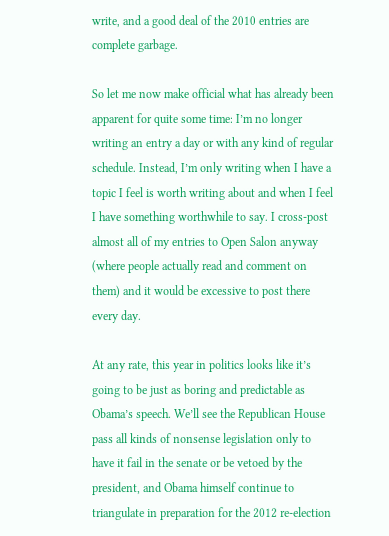write, and a good deal of the 2010 entries are complete garbage.

So let me now make official what has already been apparent for quite some time: I’m no longer writing an entry a day or with any kind of regular schedule. Instead, I’m only writing when I have a topic I feel is worth writing about and when I feel I have something worthwhile to say. I cross-post almost all of my entries to Open Salon anyway (where people actually read and comment on them) and it would be excessive to post there every day.

At any rate, this year in politics looks like it’s going to be just as boring and predictable as Obama’s speech. We’ll see the Republican House pass all kinds of nonsense legislation only to have it fail in the senate or be vetoed by the president, and Obama himself continue to triangulate in preparation for the 2012 re-election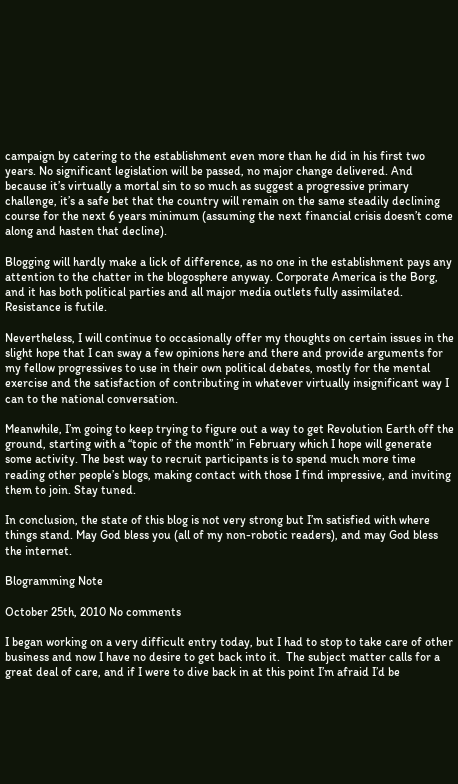campaign by catering to the establishment even more than he did in his first two years. No significant legislation will be passed, no major change delivered. And because it’s virtually a mortal sin to so much as suggest a progressive primary challenge, it’s a safe bet that the country will remain on the same steadily declining course for the next 6 years minimum (assuming the next financial crisis doesn’t come along and hasten that decline).

Blogging will hardly make a lick of difference, as no one in the establishment pays any attention to the chatter in the blogosphere anyway. Corporate America is the Borg, and it has both political parties and all major media outlets fully assimilated. Resistance is futile.

Nevertheless, I will continue to occasionally offer my thoughts on certain issues in the slight hope that I can sway a few opinions here and there and provide arguments for my fellow progressives to use in their own political debates, mostly for the mental exercise and the satisfaction of contributing in whatever virtually insignificant way I can to the national conversation.

Meanwhile, I’m going to keep trying to figure out a way to get Revolution Earth off the ground, starting with a “topic of the month” in February which I hope will generate some activity. The best way to recruit participants is to spend much more time reading other people’s blogs, making contact with those I find impressive, and inviting them to join. Stay tuned.

In conclusion, the state of this blog is not very strong but I’m satisfied with where things stand. May God bless you (all of my non-robotic readers), and may God bless the internet.

Blogramming Note

October 25th, 2010 No comments

I began working on a very difficult entry today, but I had to stop to take care of other business and now I have no desire to get back into it.  The subject matter calls for a great deal of care, and if I were to dive back in at this point I’m afraid I’d be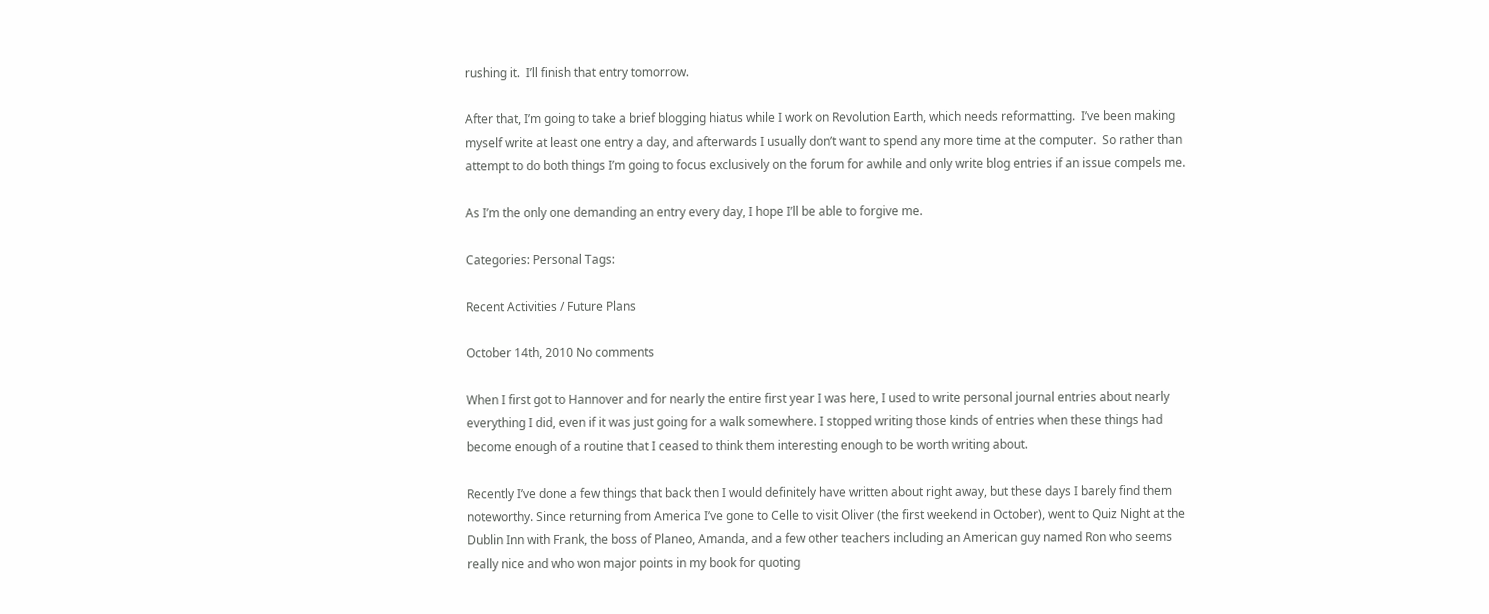rushing it.  I’ll finish that entry tomorrow.

After that, I’m going to take a brief blogging hiatus while I work on Revolution Earth, which needs reformatting.  I’ve been making myself write at least one entry a day, and afterwards I usually don’t want to spend any more time at the computer.  So rather than attempt to do both things I’m going to focus exclusively on the forum for awhile and only write blog entries if an issue compels me.

As I’m the only one demanding an entry every day, I hope I’ll be able to forgive me.

Categories: Personal Tags:

Recent Activities / Future Plans

October 14th, 2010 No comments

When I first got to Hannover and for nearly the entire first year I was here, I used to write personal journal entries about nearly everything I did, even if it was just going for a walk somewhere. I stopped writing those kinds of entries when these things had become enough of a routine that I ceased to think them interesting enough to be worth writing about.

Recently I’ve done a few things that back then I would definitely have written about right away, but these days I barely find them noteworthy. Since returning from America I’ve gone to Celle to visit Oliver (the first weekend in October), went to Quiz Night at the Dublin Inn with Frank, the boss of Planeo, Amanda, and a few other teachers including an American guy named Ron who seems really nice and who won major points in my book for quoting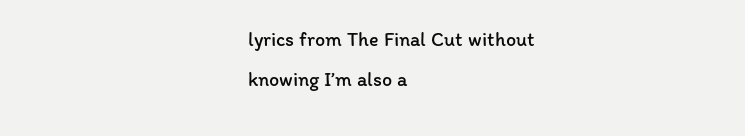lyrics from The Final Cut without knowing I’m also a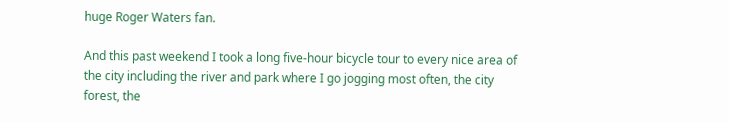huge Roger Waters fan.

And this past weekend I took a long five-hour bicycle tour to every nice area of the city including the river and park where I go jogging most often, the city forest, the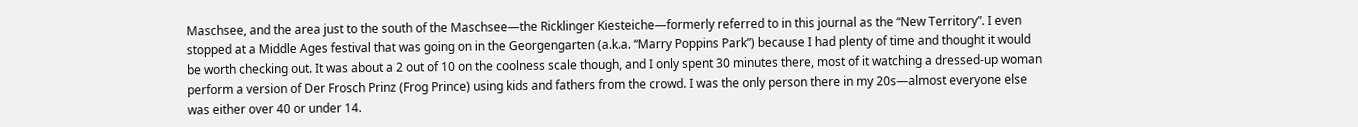Maschsee, and the area just to the south of the Maschsee—the Ricklinger Kiesteiche—formerly referred to in this journal as the “New Territory”. I even stopped at a Middle Ages festival that was going on in the Georgengarten (a.k.a. “Marry Poppins Park”) because I had plenty of time and thought it would be worth checking out. It was about a 2 out of 10 on the coolness scale though, and I only spent 30 minutes there, most of it watching a dressed-up woman perform a version of Der Frosch Prinz (Frog Prince) using kids and fathers from the crowd. I was the only person there in my 20s—almost everyone else was either over 40 or under 14.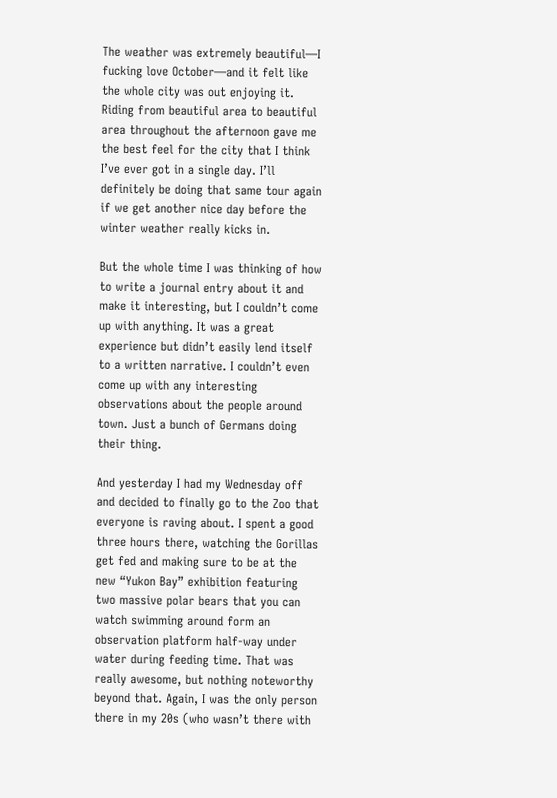The weather was extremely beautiful—I fucking love October—and it felt like the whole city was out enjoying it. Riding from beautiful area to beautiful area throughout the afternoon gave me the best feel for the city that I think I’ve ever got in a single day. I’ll definitely be doing that same tour again if we get another nice day before the winter weather really kicks in.

But the whole time I was thinking of how to write a journal entry about it and make it interesting, but I couldn’t come up with anything. It was a great experience but didn’t easily lend itself to a written narrative. I couldn’t even come up with any interesting observations about the people around town. Just a bunch of Germans doing their thing.

And yesterday I had my Wednesday off and decided to finally go to the Zoo that everyone is raving about. I spent a good three hours there, watching the Gorillas get fed and making sure to be at the new “Yukon Bay” exhibition featuring two massive polar bears that you can watch swimming around form an observation platform half-way under water during feeding time. That was really awesome, but nothing noteworthy beyond that. Again, I was the only person there in my 20s (who wasn’t there with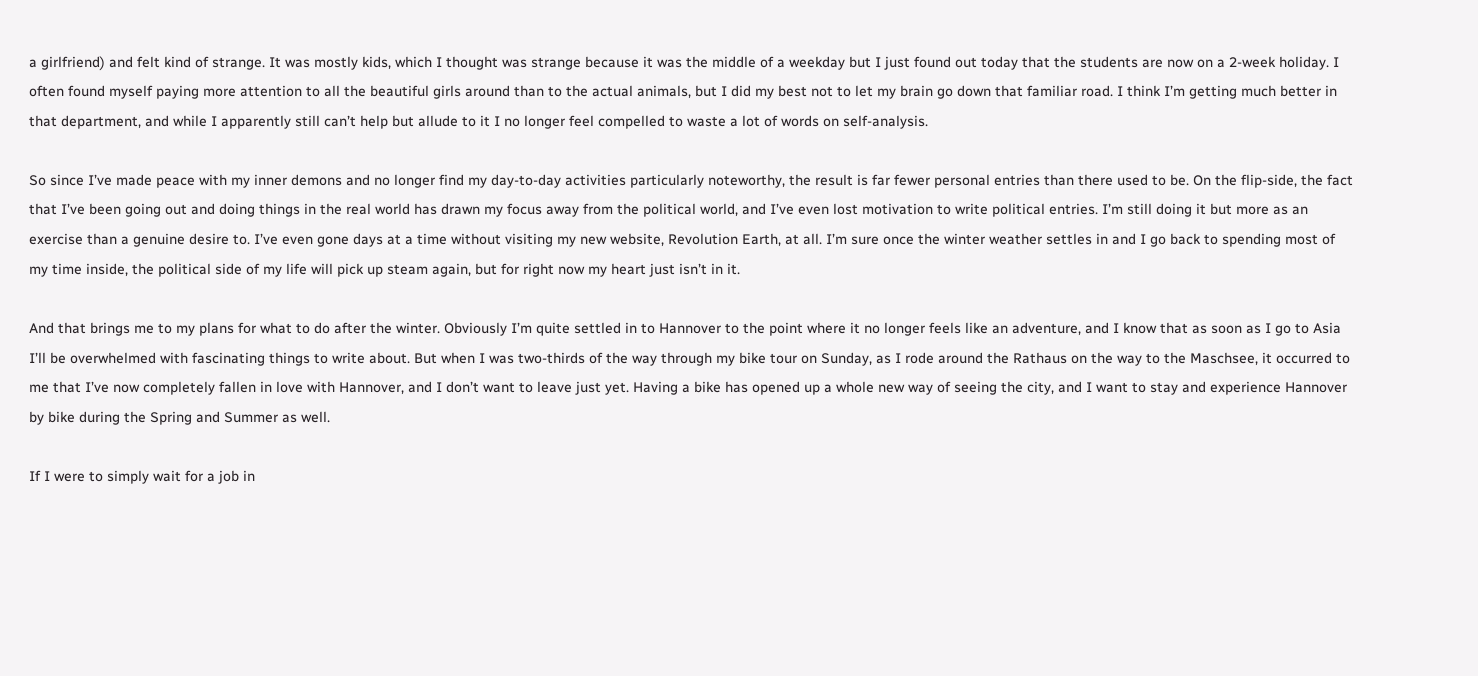a girlfriend) and felt kind of strange. It was mostly kids, which I thought was strange because it was the middle of a weekday but I just found out today that the students are now on a 2-week holiday. I often found myself paying more attention to all the beautiful girls around than to the actual animals, but I did my best not to let my brain go down that familiar road. I think I’m getting much better in that department, and while I apparently still can’t help but allude to it I no longer feel compelled to waste a lot of words on self-analysis.

So since I’ve made peace with my inner demons and no longer find my day-to-day activities particularly noteworthy, the result is far fewer personal entries than there used to be. On the flip-side, the fact that I’ve been going out and doing things in the real world has drawn my focus away from the political world, and I’ve even lost motivation to write political entries. I’m still doing it but more as an exercise than a genuine desire to. I’ve even gone days at a time without visiting my new website, Revolution Earth, at all. I’m sure once the winter weather settles in and I go back to spending most of my time inside, the political side of my life will pick up steam again, but for right now my heart just isn’t in it.

And that brings me to my plans for what to do after the winter. Obviously I’m quite settled in to Hannover to the point where it no longer feels like an adventure, and I know that as soon as I go to Asia I’ll be overwhelmed with fascinating things to write about. But when I was two-thirds of the way through my bike tour on Sunday, as I rode around the Rathaus on the way to the Maschsee, it occurred to me that I’ve now completely fallen in love with Hannover, and I don’t want to leave just yet. Having a bike has opened up a whole new way of seeing the city, and I want to stay and experience Hannover by bike during the Spring and Summer as well.

If I were to simply wait for a job in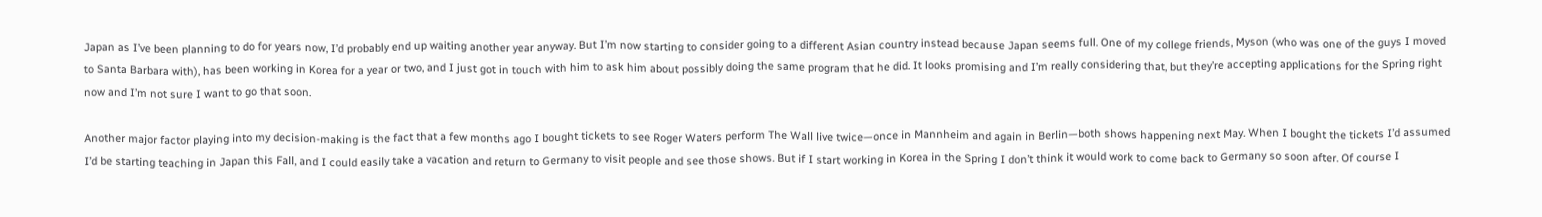Japan as I’ve been planning to do for years now, I’d probably end up waiting another year anyway. But I’m now starting to consider going to a different Asian country instead because Japan seems full. One of my college friends, Myson (who was one of the guys I moved to Santa Barbara with), has been working in Korea for a year or two, and I just got in touch with him to ask him about possibly doing the same program that he did. It looks promising and I’m really considering that, but they’re accepting applications for the Spring right now and I’m not sure I want to go that soon.

Another major factor playing into my decision-making is the fact that a few months ago I bought tickets to see Roger Waters perform The Wall live twice—once in Mannheim and again in Berlin—both shows happening next May. When I bought the tickets I’d assumed I’d be starting teaching in Japan this Fall, and I could easily take a vacation and return to Germany to visit people and see those shows. But if I start working in Korea in the Spring I don’t think it would work to come back to Germany so soon after. Of course I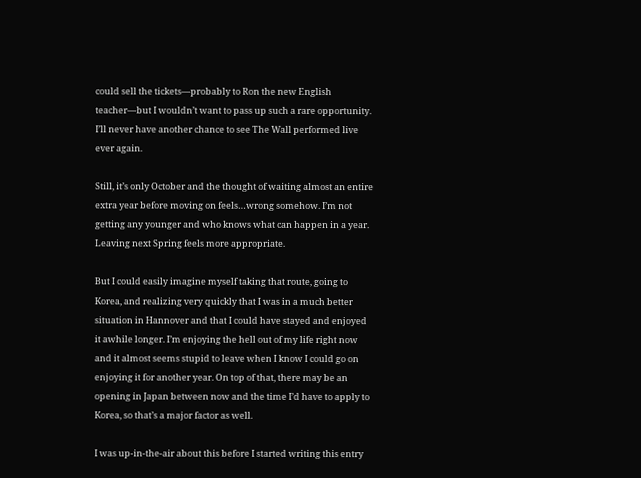could sell the tickets—probably to Ron the new English teacher—but I wouldn’t want to pass up such a rare opportunity. I’ll never have another chance to see The Wall performed live ever again.

Still, it’s only October and the thought of waiting almost an entire extra year before moving on feels…wrong somehow. I’m not getting any younger and who knows what can happen in a year. Leaving next Spring feels more appropriate.

But I could easily imagine myself taking that route, going to Korea, and realizing very quickly that I was in a much better situation in Hannover and that I could have stayed and enjoyed it awhile longer. I’m enjoying the hell out of my life right now and it almost seems stupid to leave when I know I could go on enjoying it for another year. On top of that, there may be an opening in Japan between now and the time I’d have to apply to Korea, so that’s a major factor as well.

I was up-in-the-air about this before I started writing this entry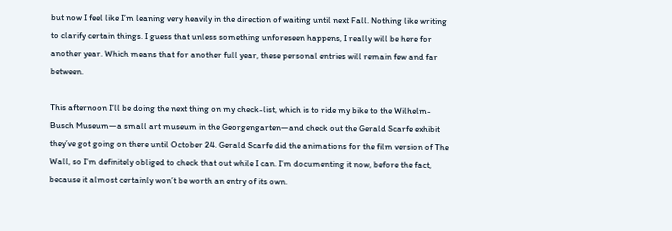but now I feel like I’m leaning very heavily in the direction of waiting until next Fall. Nothing like writing to clarify certain things. I guess that unless something unforeseen happens, I really will be here for another year. Which means that for another full year, these personal entries will remain few and far between.

This afternoon I’ll be doing the next thing on my check-list, which is to ride my bike to the Wilhelm-Busch Museum—a small art museum in the Georgengarten—and check out the Gerald Scarfe exhibit they’ve got going on there until October 24. Gerald Scarfe did the animations for the film version of The Wall, so I’m definitely obliged to check that out while I can. I’m documenting it now, before the fact, because it almost certainly won’t be worth an entry of its own.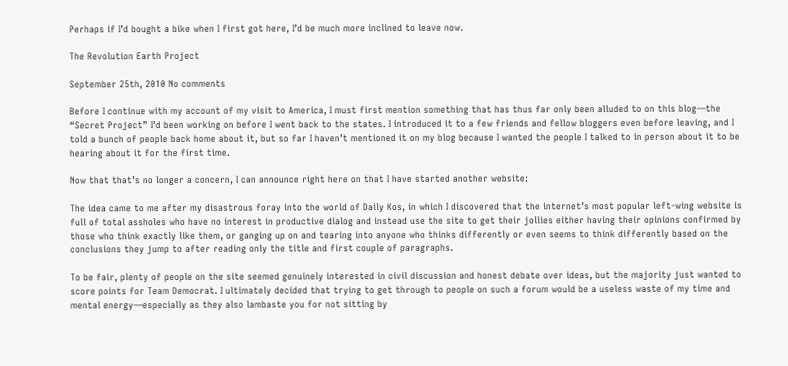Perhaps if I’d bought a bike when I first got here, I’d be much more inclined to leave now.

The Revolution Earth Project

September 25th, 2010 No comments

Before I continue with my account of my visit to America, I must first mention something that has thus far only been alluded to on this blog—the “Secret Project” I’d been working on before I went back to the states. I introduced it to a few friends and fellow bloggers even before leaving, and I told a bunch of people back home about it, but so far I haven’t mentioned it on my blog because I wanted the people I talked to in person about it to be hearing about it for the first time.

Now that that’s no longer a concern, I can announce right here on that I have started another website:

The idea came to me after my disastrous foray into the world of Daily Kos, in which I discovered that the internet’s most popular left-wing website is full of total assholes who have no interest in productive dialog and instead use the site to get their jollies either having their opinions confirmed by those who think exactly like them, or ganging up on and tearing into anyone who thinks differently or even seems to think differently based on the conclusions they jump to after reading only the title and first couple of paragraphs.

To be fair, plenty of people on the site seemed genuinely interested in civil discussion and honest debate over ideas, but the majority just wanted to score points for Team Democrat. I ultimately decided that trying to get through to people on such a forum would be a useless waste of my time and mental energy—especially as they also lambaste you for not sitting by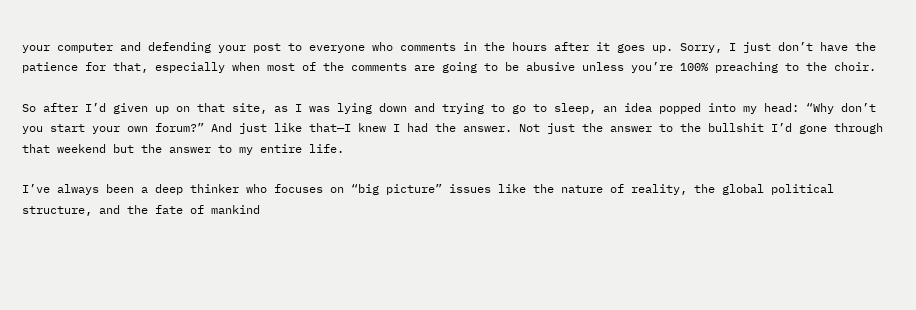your computer and defending your post to everyone who comments in the hours after it goes up. Sorry, I just don’t have the patience for that, especially when most of the comments are going to be abusive unless you’re 100% preaching to the choir.

So after I’d given up on that site, as I was lying down and trying to go to sleep, an idea popped into my head: “Why don’t you start your own forum?” And just like that—I knew I had the answer. Not just the answer to the bullshit I’d gone through that weekend but the answer to my entire life.

I’ve always been a deep thinker who focuses on “big picture” issues like the nature of reality, the global political structure, and the fate of mankind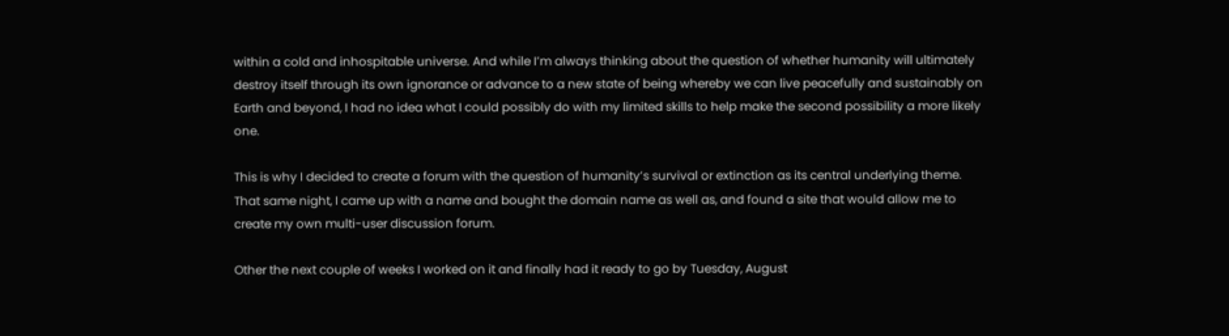within a cold and inhospitable universe. And while I’m always thinking about the question of whether humanity will ultimately destroy itself through its own ignorance or advance to a new state of being whereby we can live peacefully and sustainably on Earth and beyond, I had no idea what I could possibly do with my limited skills to help make the second possibility a more likely one.

This is why I decided to create a forum with the question of humanity’s survival or extinction as its central underlying theme. That same night, I came up with a name and bought the domain name as well as, and found a site that would allow me to create my own multi-user discussion forum.

Other the next couple of weeks I worked on it and finally had it ready to go by Tuesday, August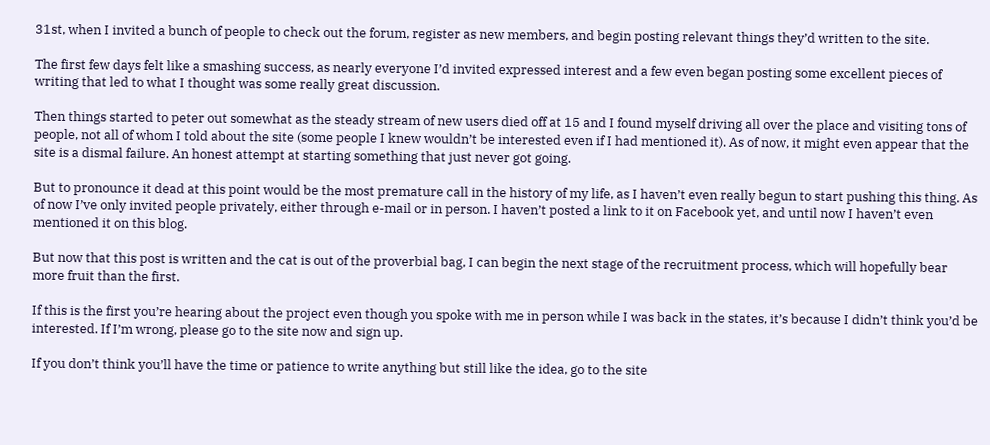31st, when I invited a bunch of people to check out the forum, register as new members, and begin posting relevant things they’d written to the site.

The first few days felt like a smashing success, as nearly everyone I’d invited expressed interest and a few even began posting some excellent pieces of writing that led to what I thought was some really great discussion.

Then things started to peter out somewhat as the steady stream of new users died off at 15 and I found myself driving all over the place and visiting tons of people, not all of whom I told about the site (some people I knew wouldn’t be interested even if I had mentioned it). As of now, it might even appear that the site is a dismal failure. An honest attempt at starting something that just never got going.

But to pronounce it dead at this point would be the most premature call in the history of my life, as I haven’t even really begun to start pushing this thing. As of now I’ve only invited people privately, either through e-mail or in person. I haven’t posted a link to it on Facebook yet, and until now I haven’t even mentioned it on this blog.

But now that this post is written and the cat is out of the proverbial bag, I can begin the next stage of the recruitment process, which will hopefully bear more fruit than the first.

If this is the first you’re hearing about the project even though you spoke with me in person while I was back in the states, it’s because I didn’t think you’d be interested. If I’m wrong, please go to the site now and sign up.

If you don’t think you’ll have the time or patience to write anything but still like the idea, go to the site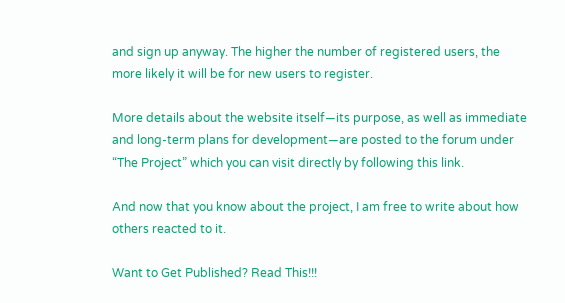and sign up anyway. The higher the number of registered users, the more likely it will be for new users to register.

More details about the website itself—its purpose, as well as immediate and long-term plans for development—are posted to the forum under “The Project” which you can visit directly by following this link.

And now that you know about the project, I am free to write about how others reacted to it.

Want to Get Published? Read This!!!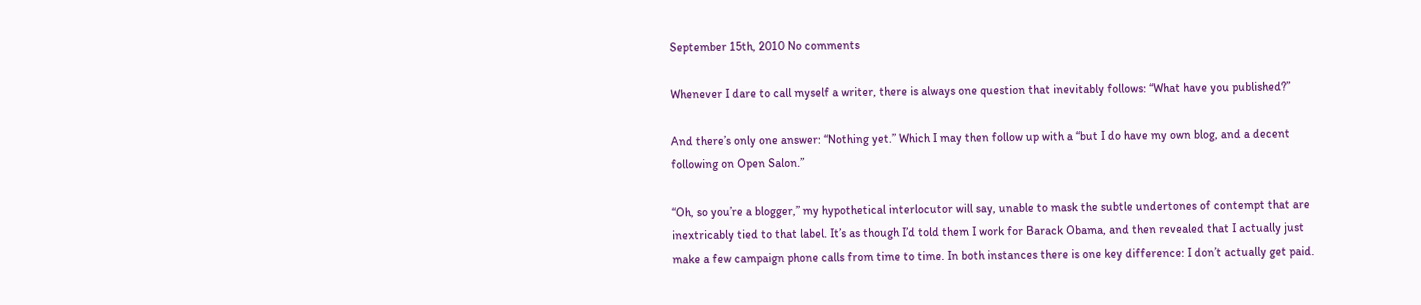September 15th, 2010 No comments

Whenever I dare to call myself a writer, there is always one question that inevitably follows: “What have you published?”

And there’s only one answer: “Nothing yet.” Which I may then follow up with a “but I do have my own blog, and a decent following on Open Salon.”

“Oh, so you’re a blogger,” my hypothetical interlocutor will say, unable to mask the subtle undertones of contempt that are inextricably tied to that label. It’s as though I’d told them I work for Barack Obama, and then revealed that I actually just make a few campaign phone calls from time to time. In both instances there is one key difference: I don’t actually get paid.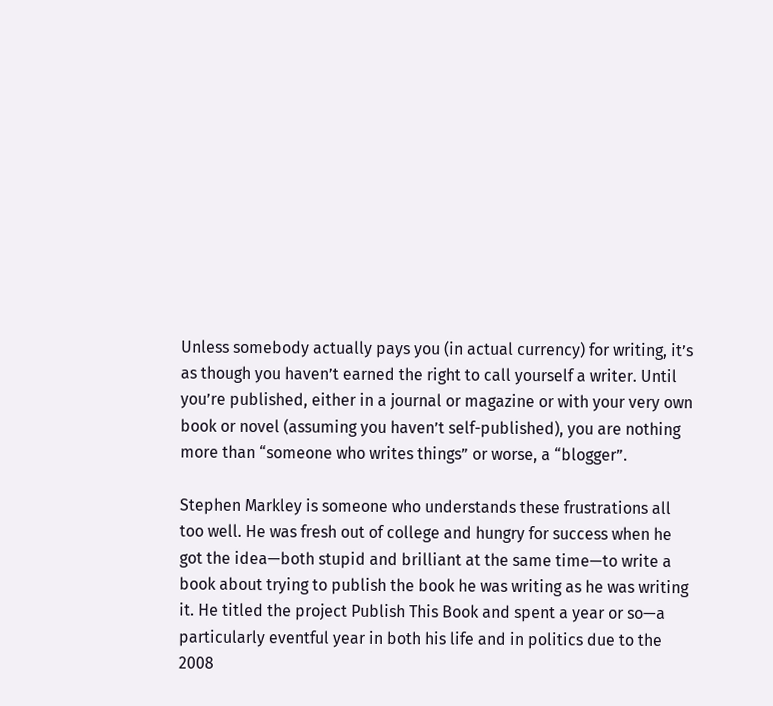Unless somebody actually pays you (in actual currency) for writing, it’s as though you haven’t earned the right to call yourself a writer. Until you’re published, either in a journal or magazine or with your very own book or novel (assuming you haven’t self-published), you are nothing more than “someone who writes things” or worse, a “blogger”.

Stephen Markley is someone who understands these frustrations all too well. He was fresh out of college and hungry for success when he got the idea—both stupid and brilliant at the same time—to write a book about trying to publish the book he was writing as he was writing it. He titled the project Publish This Book and spent a year or so—a particularly eventful year in both his life and in politics due to the 2008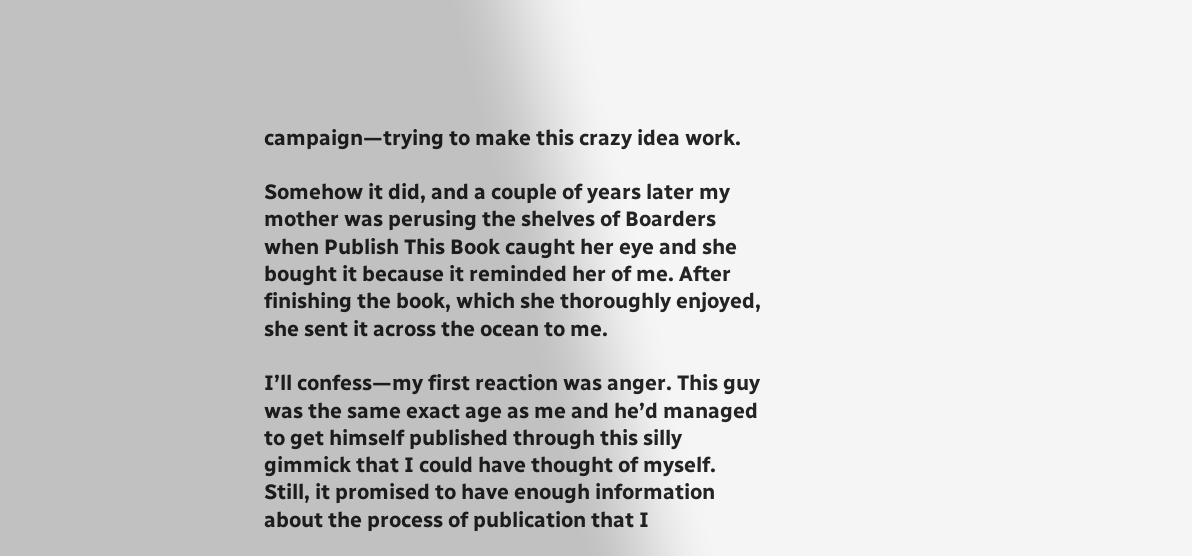campaign—trying to make this crazy idea work.

Somehow it did, and a couple of years later my mother was perusing the shelves of Boarders when Publish This Book caught her eye and she bought it because it reminded her of me. After finishing the book, which she thoroughly enjoyed, she sent it across the ocean to me.

I’ll confess—my first reaction was anger. This guy was the same exact age as me and he’d managed to get himself published through this silly gimmick that I could have thought of myself. Still, it promised to have enough information about the process of publication that I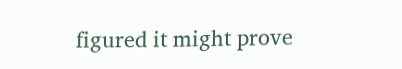figured it might prove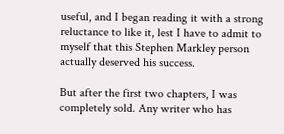useful, and I began reading it with a strong reluctance to like it, lest I have to admit to myself that this Stephen Markley person actually deserved his success.

But after the first two chapters, I was completely sold. Any writer who has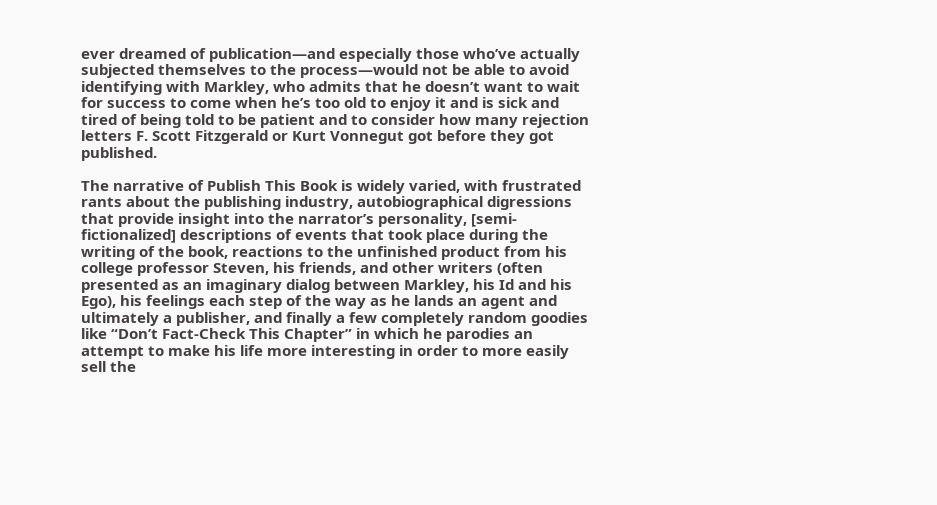ever dreamed of publication—and especially those who’ve actually subjected themselves to the process—would not be able to avoid identifying with Markley, who admits that he doesn’t want to wait for success to come when he’s too old to enjoy it and is sick and tired of being told to be patient and to consider how many rejection letters F. Scott Fitzgerald or Kurt Vonnegut got before they got published.

The narrative of Publish This Book is widely varied, with frustrated rants about the publishing industry, autobiographical digressions that provide insight into the narrator’s personality, [semi-fictionalized] descriptions of events that took place during the writing of the book, reactions to the unfinished product from his college professor Steven, his friends, and other writers (often presented as an imaginary dialog between Markley, his Id and his Ego), his feelings each step of the way as he lands an agent and ultimately a publisher, and finally a few completely random goodies like “Don’t Fact-Check This Chapter” in which he parodies an attempt to make his life more interesting in order to more easily sell the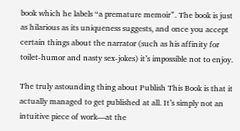book which he labels “a premature memoir”. The book is just as hilarious as its uniqueness suggests, and once you accept certain things about the narrator (such as his affinity for toilet-humor and nasty sex-jokes) it’s impossible not to enjoy.

The truly astounding thing about Publish This Book is that it actually managed to get published at all. It’s simply not an intuitive piece of work—at the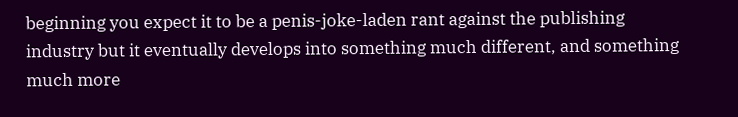beginning you expect it to be a penis-joke-laden rant against the publishing industry but it eventually develops into something much different, and something much more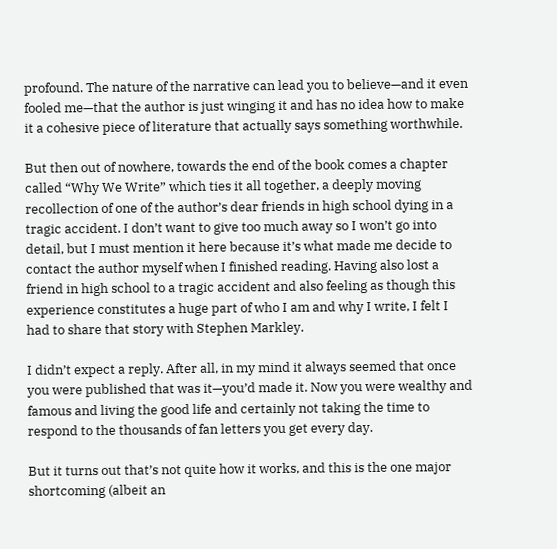profound. The nature of the narrative can lead you to believe—and it even fooled me—that the author is just winging it and has no idea how to make it a cohesive piece of literature that actually says something worthwhile.

But then out of nowhere, towards the end of the book comes a chapter called “Why We Write” which ties it all together, a deeply moving recollection of one of the author’s dear friends in high school dying in a tragic accident. I don’t want to give too much away so I won’t go into detail, but I must mention it here because it’s what made me decide to contact the author myself when I finished reading. Having also lost a friend in high school to a tragic accident and also feeling as though this experience constitutes a huge part of who I am and why I write, I felt I had to share that story with Stephen Markley.

I didn’t expect a reply. After all, in my mind it always seemed that once you were published that was it—you’d made it. Now you were wealthy and famous and living the good life and certainly not taking the time to respond to the thousands of fan letters you get every day.

But it turns out that’s not quite how it works, and this is the one major shortcoming (albeit an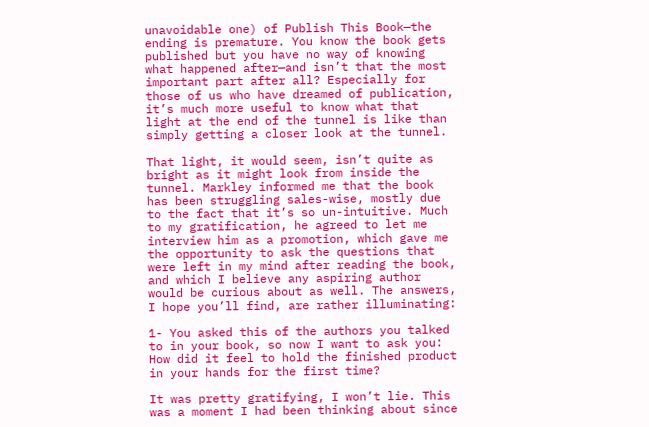unavoidable one) of Publish This Book—the ending is premature. You know the book gets published but you have no way of knowing what happened after—and isn’t that the most important part after all? Especially for those of us who have dreamed of publication, it’s much more useful to know what that light at the end of the tunnel is like than simply getting a closer look at the tunnel.

That light, it would seem, isn’t quite as bright as it might look from inside the tunnel. Markley informed me that the book has been struggling sales-wise, mostly due to the fact that it’s so un-intuitive. Much to my gratification, he agreed to let me interview him as a promotion, which gave me the opportunity to ask the questions that were left in my mind after reading the book, and which I believe any aspiring author would be curious about as well. The answers, I hope you’ll find, are rather illuminating:

1- You asked this of the authors you talked to in your book, so now I want to ask you: How did it feel to hold the finished product in your hands for the first time?

It was pretty gratifying, I won’t lie. This was a moment I had been thinking about since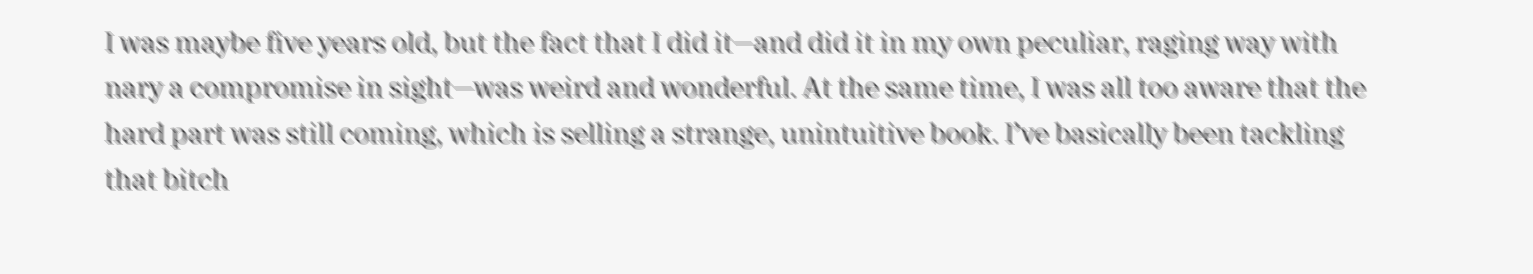I was maybe five years old, but the fact that I did it—and did it in my own peculiar, raging way with nary a compromise in sight—was weird and wonderful. At the same time, I was all too aware that the hard part was still coming, which is selling a strange, unintuitive book. I’ve basically been tackling that bitch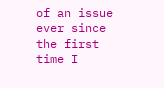of an issue ever since the first time I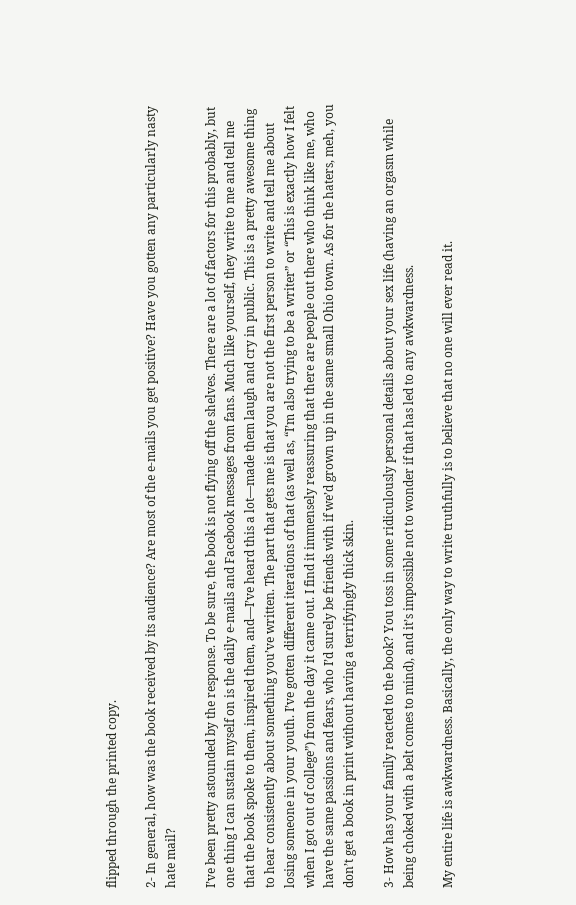flipped through the printed copy.

2- In general, how was the book received by its audience? Are most of the e-mails you get positive? Have you gotten any particularly nasty hate mail?

I’ve been pretty astounded by the response. To be sure, the book is not flying off the shelves. There are a lot of factors for this probably, but one thing I can sustain myself on is the daily e-mails and Facebook messages from fans. Much like yourself, they write to me and tell me that the book spoke to them, inspired them, and—I’ve heard this a lot—made them laugh and cry in public. This is a pretty awesome thing to hear consistently about something you’ve written. The part that gets me is that you are not the first person to write and tell me about losing someone in your youth. I’ve gotten different iterations of that (as well as, “I’m also trying to be a writer” or “This is exactly how I felt when I got out of college”) from the day it came out. I find it immensely reassuring that there are people out there who think like me, who have the same passions and fears, who I’d surely be friends with if we’d grown up in the same small Ohio town. As for the haters, meh, you don’t get a book in print without having a terrifyingly thick skin.

3- How has your family reacted to the book? You toss in some ridiculously personal details about your sex life (having an orgasm while being choked with a belt comes to mind), and it’s impossible not to wonder if that has led to any awkwardness.

My entire life is awkwardness. Basically, the only way to write truthfully is to believe that no one will ever read it.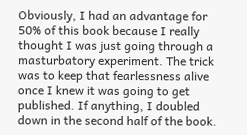Obviously, I had an advantage for 50% of this book because I really thought I was just going through a masturbatory experiment. The trick was to keep that fearlessness alive once I knew it was going to get published. If anything, I doubled down in the second half of the book.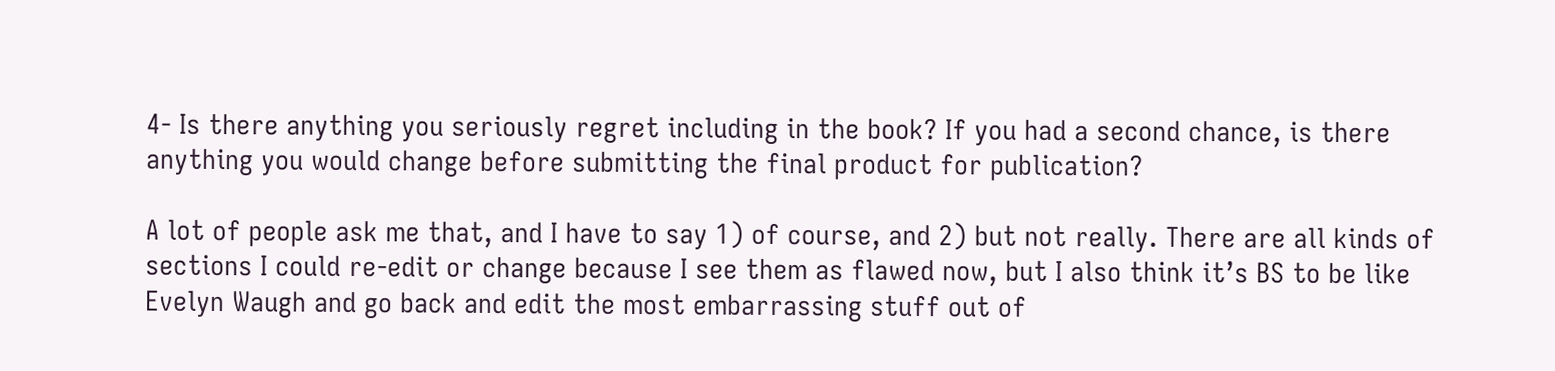4- Is there anything you seriously regret including in the book? If you had a second chance, is there anything you would change before submitting the final product for publication?

A lot of people ask me that, and I have to say 1) of course, and 2) but not really. There are all kinds of sections I could re-edit or change because I see them as flawed now, but I also think it’s BS to be like Evelyn Waugh and go back and edit the most embarrassing stuff out of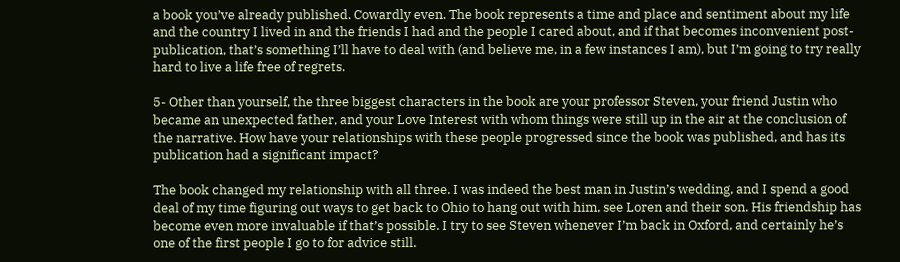a book you’ve already published. Cowardly even. The book represents a time and place and sentiment about my life and the country I lived in and the friends I had and the people I cared about, and if that becomes inconvenient post-publication, that’s something I’ll have to deal with (and believe me, in a few instances I am), but I’m going to try really hard to live a life free of regrets.

5- Other than yourself, the three biggest characters in the book are your professor Steven, your friend Justin who became an unexpected father, and your Love Interest with whom things were still up in the air at the conclusion of the narrative. How have your relationships with these people progressed since the book was published, and has its publication had a significant impact?

The book changed my relationship with all three. I was indeed the best man in Justin’s wedding, and I spend a good deal of my time figuring out ways to get back to Ohio to hang out with him, see Loren and their son. His friendship has become even more invaluable if that’s possible. I try to see Steven whenever I’m back in Oxford, and certainly he’s one of the first people I go to for advice still.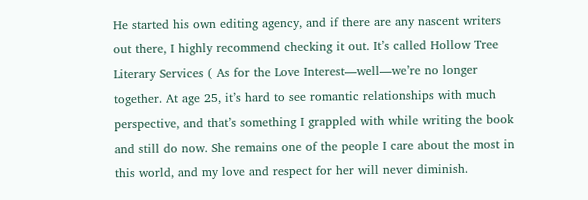He started his own editing agency, and if there are any nascent writers out there, I highly recommend checking it out. It’s called Hollow Tree Literary Services ( As for the Love Interest—well—we’re no longer together. At age 25, it’s hard to see romantic relationships with much perspective, and that’s something I grappled with while writing the book and still do now. She remains one of the people I care about the most in this world, and my love and respect for her will never diminish.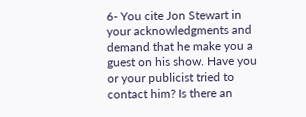6- You cite Jon Stewart in your acknowledgments and demand that he make you a guest on his show. Have you or your publicist tried to contact him? Is there an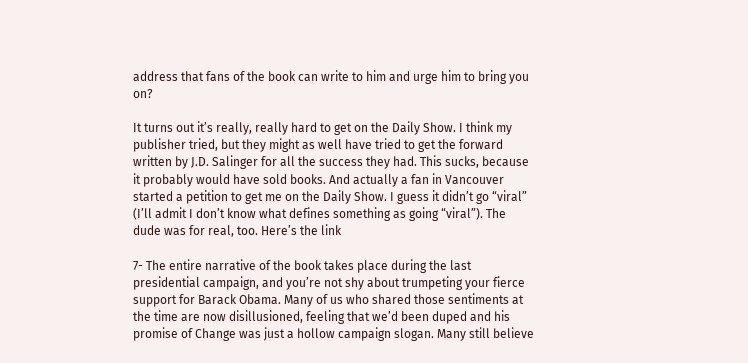address that fans of the book can write to him and urge him to bring you on?

It turns out it’s really, really hard to get on the Daily Show. I think my publisher tried, but they might as well have tried to get the forward written by J.D. Salinger for all the success they had. This sucks, because it probably would have sold books. And actually a fan in Vancouver started a petition to get me on the Daily Show. I guess it didn’t go “viral” (I’ll admit I don’t know what defines something as going “viral”). The dude was for real, too. Here’s the link

7- The entire narrative of the book takes place during the last presidential campaign, and you’re not shy about trumpeting your fierce support for Barack Obama. Many of us who shared those sentiments at the time are now disillusioned, feeling that we’d been duped and his promise of Change was just a hollow campaign slogan. Many still believe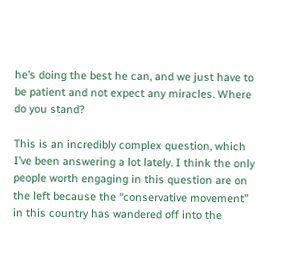he’s doing the best he can, and we just have to be patient and not expect any miracles. Where do you stand?

This is an incredibly complex question, which I’ve been answering a lot lately. I think the only people worth engaging in this question are on the left because the “conservative movement” in this country has wandered off into the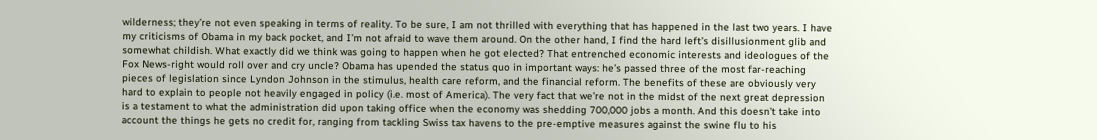wilderness; they’re not even speaking in terms of reality. To be sure, I am not thrilled with everything that has happened in the last two years. I have my criticisms of Obama in my back pocket, and I’m not afraid to wave them around. On the other hand, I find the hard left’s disillusionment glib and somewhat childish. What exactly did we think was going to happen when he got elected? That entrenched economic interests and ideologues of the Fox News-right would roll over and cry uncle? Obama has upended the status quo in important ways: he’s passed three of the most far-reaching pieces of legislation since Lyndon Johnson in the stimulus, health care reform, and the financial reform. The benefits of these are obviously very hard to explain to people not heavily engaged in policy (i.e. most of America). The very fact that we’re not in the midst of the next great depression is a testament to what the administration did upon taking office when the economy was shedding 700,000 jobs a month. And this doesn’t take into account the things he gets no credit for, ranging from tackling Swiss tax havens to the pre-emptive measures against the swine flu to his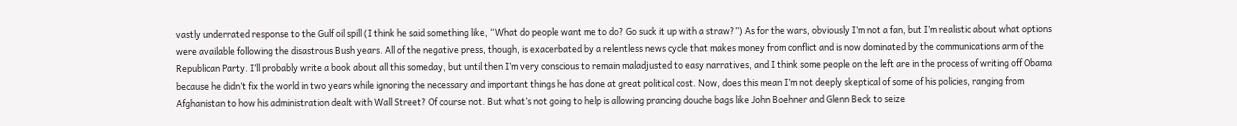vastly underrated response to the Gulf oil spill (I think he said something like, “What do people want me to do? Go suck it up with a straw?”) As for the wars, obviously I’m not a fan, but I’m realistic about what options were available following the disastrous Bush years. All of the negative press, though, is exacerbated by a relentless news cycle that makes money from conflict and is now dominated by the communications arm of the Republican Party. I’ll probably write a book about all this someday, but until then I’m very conscious to remain maladjusted to easy narratives, and I think some people on the left are in the process of writing off Obama because he didn’t fix the world in two years while ignoring the necessary and important things he has done at great political cost. Now, does this mean I’m not deeply skeptical of some of his policies, ranging from Afghanistan to how his administration dealt with Wall Street? Of course not. But what’s not going to help is allowing prancing douche bags like John Boehner and Glenn Beck to seize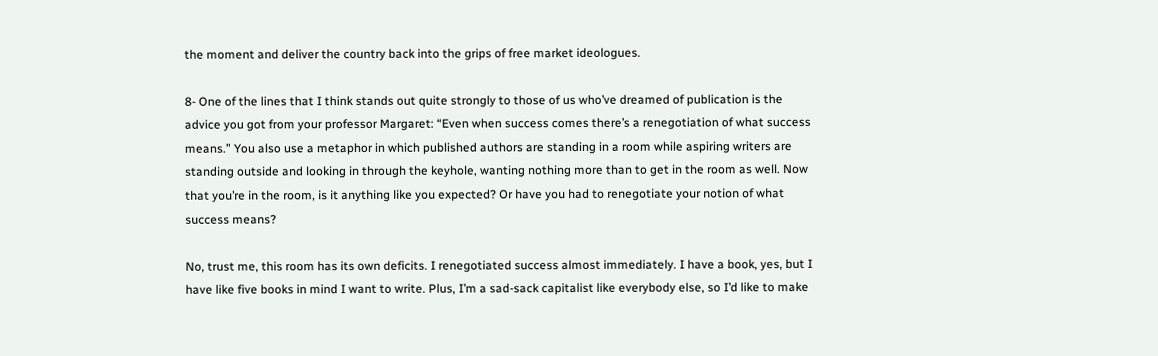the moment and deliver the country back into the grips of free market ideologues.

8- One of the lines that I think stands out quite strongly to those of us who’ve dreamed of publication is the advice you got from your professor Margaret: “Even when success comes there’s a renegotiation of what success means.” You also use a metaphor in which published authors are standing in a room while aspiring writers are standing outside and looking in through the keyhole, wanting nothing more than to get in the room as well. Now that you’re in the room, is it anything like you expected? Or have you had to renegotiate your notion of what success means?

No, trust me, this room has its own deficits. I renegotiated success almost immediately. I have a book, yes, but I have like five books in mind I want to write. Plus, I’m a sad-sack capitalist like everybody else, so I’d like to make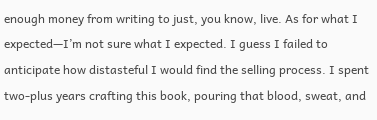enough money from writing to just, you know, live. As for what I expected—I’m not sure what I expected. I guess I failed to anticipate how distasteful I would find the selling process. I spent two-plus years crafting this book, pouring that blood, sweat, and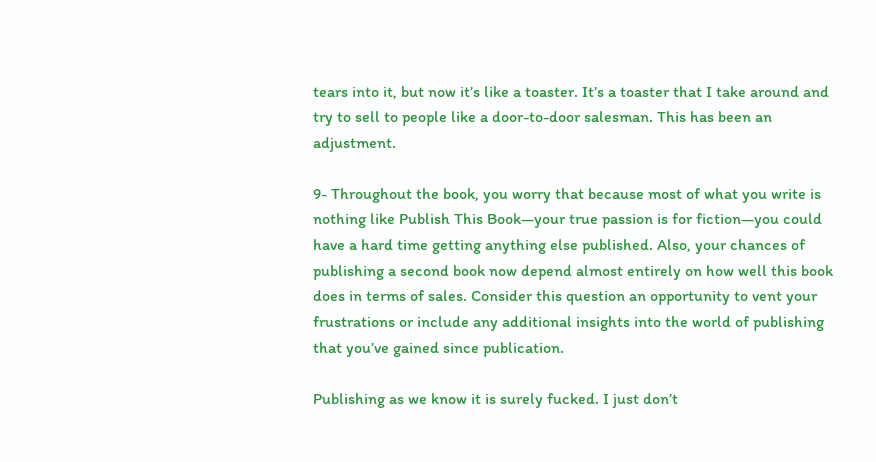tears into it, but now it’s like a toaster. It’s a toaster that I take around and try to sell to people like a door-to-door salesman. This has been an adjustment.

9- Throughout the book, you worry that because most of what you write is nothing like Publish This Book—your true passion is for fiction—you could have a hard time getting anything else published. Also, your chances of publishing a second book now depend almost entirely on how well this book does in terms of sales. Consider this question an opportunity to vent your frustrations or include any additional insights into the world of publishing that you’ve gained since publication.

Publishing as we know it is surely fucked. I just don’t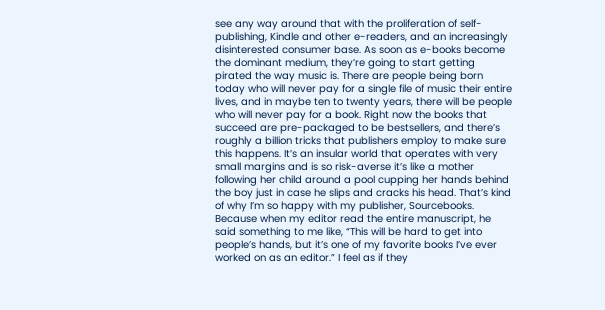see any way around that with the proliferation of self-publishing, Kindle and other e-readers, and an increasingly disinterested consumer base. As soon as e-books become the dominant medium, they’re going to start getting pirated the way music is. There are people being born today who will never pay for a single file of music their entire lives, and in maybe ten to twenty years, there will be people who will never pay for a book. Right now the books that succeed are pre-packaged to be bestsellers, and there’s roughly a billion tricks that publishers employ to make sure this happens. It’s an insular world that operates with very small margins and is so risk-averse it’s like a mother following her child around a pool cupping her hands behind the boy just in case he slips and cracks his head. That’s kind of why I’m so happy with my publisher, Sourcebooks. Because when my editor read the entire manuscript, he said something to me like, “This will be hard to get into people’s hands, but it’s one of my favorite books I’ve ever worked on as an editor.” I feel as if they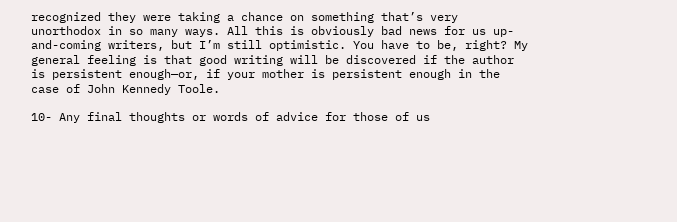recognized they were taking a chance on something that’s very unorthodox in so many ways. All this is obviously bad news for us up-and-coming writers, but I’m still optimistic. You have to be, right? My general feeling is that good writing will be discovered if the author is persistent enough—or, if your mother is persistent enough in the case of John Kennedy Toole.

10- Any final thoughts or words of advice for those of us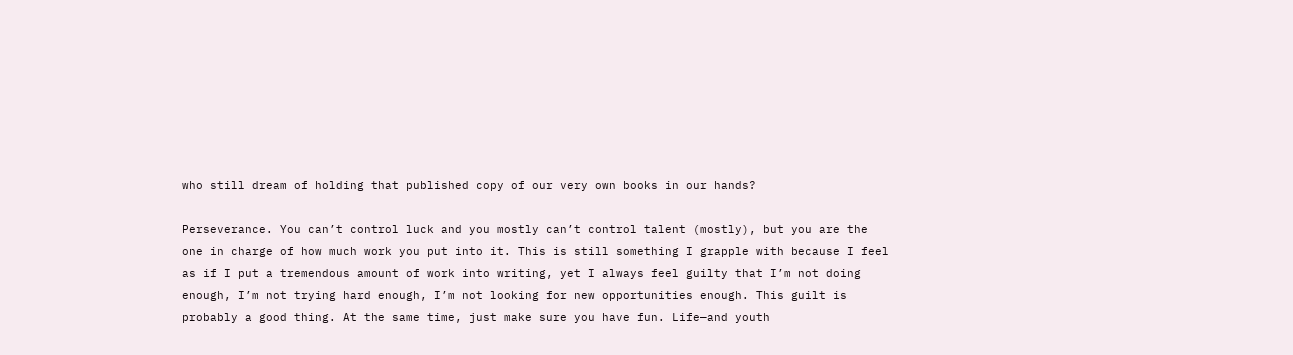who still dream of holding that published copy of our very own books in our hands?

Perseverance. You can’t control luck and you mostly can’t control talent (mostly), but you are the one in charge of how much work you put into it. This is still something I grapple with because I feel as if I put a tremendous amount of work into writing, yet I always feel guilty that I’m not doing enough, I’m not trying hard enough, I’m not looking for new opportunities enough. This guilt is probably a good thing. At the same time, just make sure you have fun. Life—and youth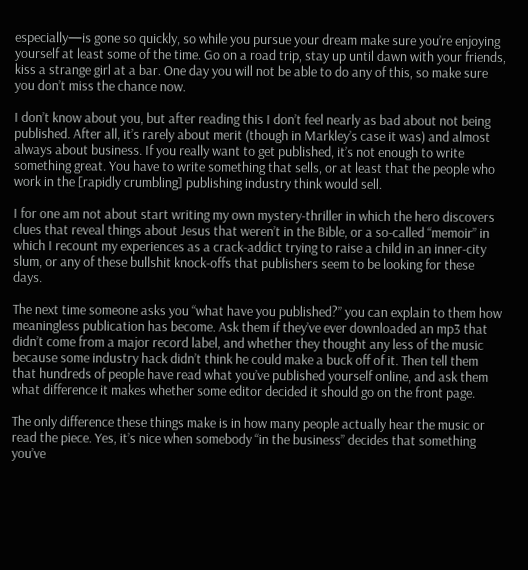especially—is gone so quickly, so while you pursue your dream make sure you’re enjoying yourself at least some of the time. Go on a road trip, stay up until dawn with your friends, kiss a strange girl at a bar. One day you will not be able to do any of this, so make sure you don’t miss the chance now.

I don’t know about you, but after reading this I don’t feel nearly as bad about not being published. After all, it’s rarely about merit (though in Markley’s case it was) and almost always about business. If you really want to get published, it’s not enough to write something great. You have to write something that sells, or at least that the people who work in the [rapidly crumbling] publishing industry think would sell.

I for one am not about start writing my own mystery-thriller in which the hero discovers clues that reveal things about Jesus that weren’t in the Bible, or a so-called “memoir” in which I recount my experiences as a crack-addict trying to raise a child in an inner-city slum, or any of these bullshit knock-offs that publishers seem to be looking for these days.

The next time someone asks you “what have you published?” you can explain to them how meaningless publication has become. Ask them if they’ve ever downloaded an mp3 that didn’t come from a major record label, and whether they thought any less of the music because some industry hack didn’t think he could make a buck off of it. Then tell them that hundreds of people have read what you’ve published yourself online, and ask them what difference it makes whether some editor decided it should go on the front page.

The only difference these things make is in how many people actually hear the music or read the piece. Yes, it’s nice when somebody “in the business” decides that something you’ve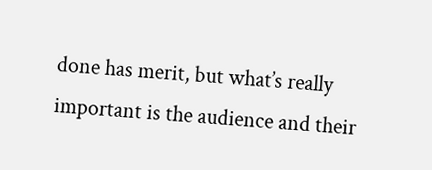done has merit, but what’s really important is the audience and their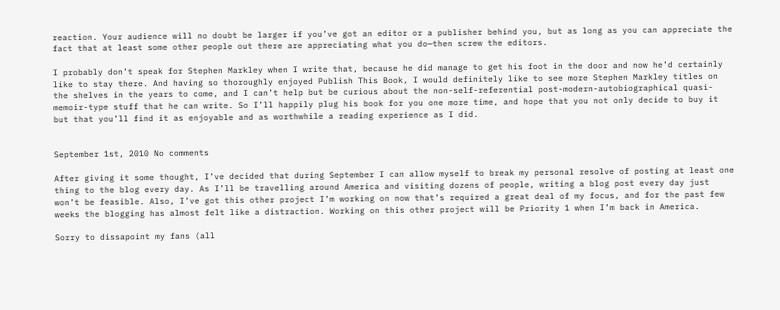reaction. Your audience will no doubt be larger if you’ve got an editor or a publisher behind you, but as long as you can appreciate the fact that at least some other people out there are appreciating what you do—then screw the editors.

I probably don’t speak for Stephen Markley when I write that, because he did manage to get his foot in the door and now he’d certainly like to stay there. And having so thoroughly enjoyed Publish This Book, I would definitely like to see more Stephen Markley titles on the shelves in the years to come, and I can’t help but be curious about the non-self-referential post-modern-autobiographical quasi-memoir-type stuff that he can write. So I’ll happily plug his book for you one more time, and hope that you not only decide to buy it but that you’ll find it as enjoyable and as worthwhile a reading experience as I did.


September 1st, 2010 No comments

After giving it some thought, I’ve decided that during September I can allow myself to break my personal resolve of posting at least one thing to the blog every day. As I’ll be travelling around America and visiting dozens of people, writing a blog post every day just won’t be feasible. Also, I’ve got this other project I’m working on now that’s required a great deal of my focus, and for the past few weeks the blogging has almost felt like a distraction. Working on this other project will be Priority 1 when I’m back in America.

Sorry to dissapoint my fans (all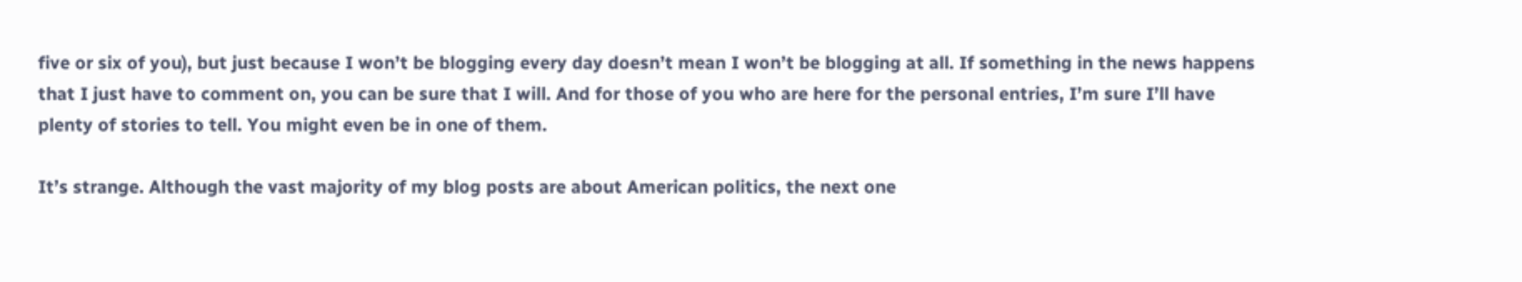five or six of you), but just because I won’t be blogging every day doesn’t mean I won’t be blogging at all. If something in the news happens that I just have to comment on, you can be sure that I will. And for those of you who are here for the personal entries, I’m sure I’ll have plenty of stories to tell. You might even be in one of them.

It’s strange. Although the vast majority of my blog posts are about American politics, the next one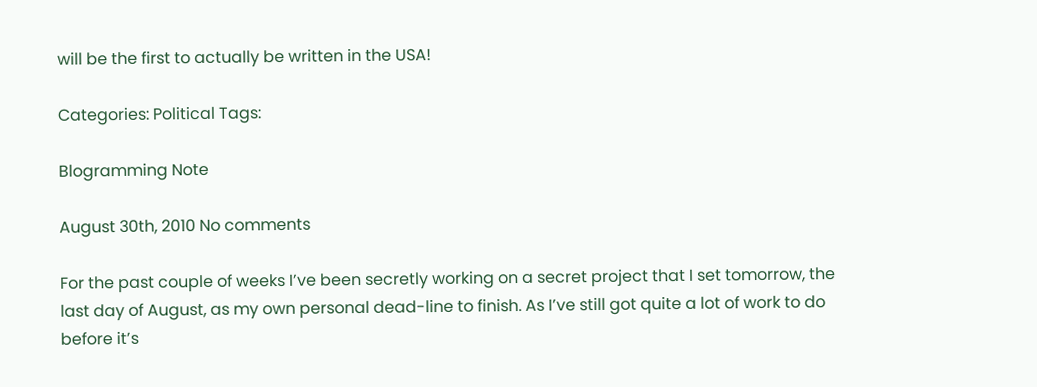will be the first to actually be written in the USA!

Categories: Political Tags:

Blogramming Note

August 30th, 2010 No comments

For the past couple of weeks I’ve been secretly working on a secret project that I set tomorrow, the last day of August, as my own personal dead-line to finish. As I’ve still got quite a lot of work to do before it’s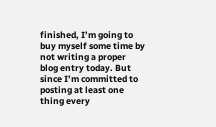finished, I’m going to buy myself some time by not writing a proper blog entry today. But since I’m committed to posting at least one thing every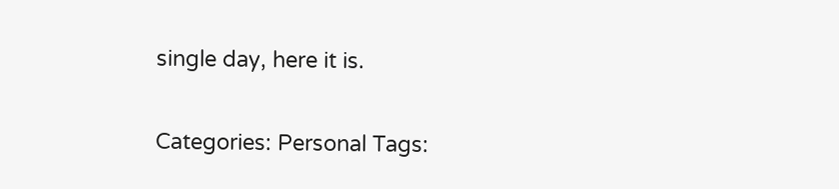single day, here it is.

Categories: Personal Tags: